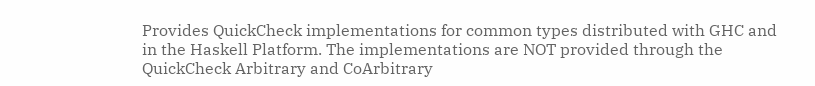Provides QuickCheck implementations for common types distributed with GHC and in the Haskell Platform. The implementations are NOT provided through the QuickCheck Arbitrary and CoArbitrary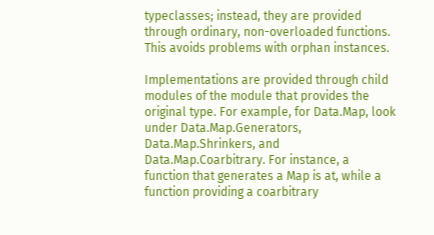typeclasses; instead, they are provided through ordinary, non-overloaded functions. This avoids problems with orphan instances.

Implementations are provided through child modules of the module that provides the original type. For example, for Data.Map, look under Data.Map.Generators, Data.Map.Shrinkers, and Data.Map.Coarbitrary. For instance, a function that generates a Map is at, while a function providing a coarbitrary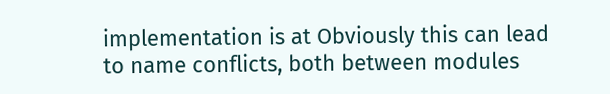implementation is at Obviously this can lead to name conflicts, both between modules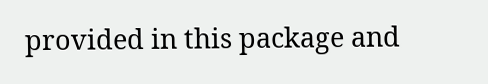provided in this package and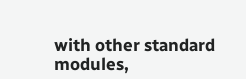with other standard modules,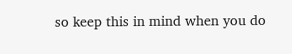so keep this in mind when you do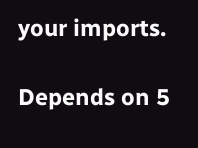your imports.

Depends on 5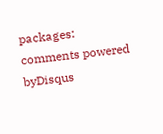packages:
comments powered byDisqus